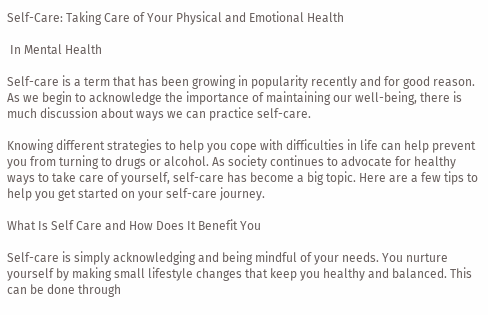Self-Care: Taking Care of Your Physical and Emotional Health

 In Mental Health

Self-care is a term that has been growing in popularity recently and for good reason. As we begin to acknowledge the importance of maintaining our well-being, there is much discussion about ways we can practice self-care.

Knowing different strategies to help you cope with difficulties in life can help prevent you from turning to drugs or alcohol. As society continues to advocate for healthy ways to take care of yourself, self-care has become a big topic. Here are a few tips to help you get started on your self-care journey.

What Is Self Care and How Does It Benefit You

Self-care is simply acknowledging and being mindful of your needs. You nurture yourself by making small lifestyle changes that keep you healthy and balanced. This can be done through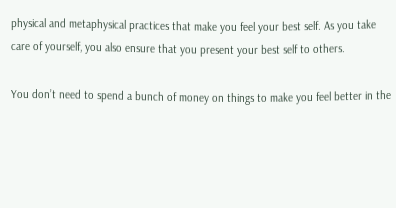physical and metaphysical practices that make you feel your best self. As you take care of yourself, you also ensure that you present your best self to others.

You don’t need to spend a bunch of money on things to make you feel better in the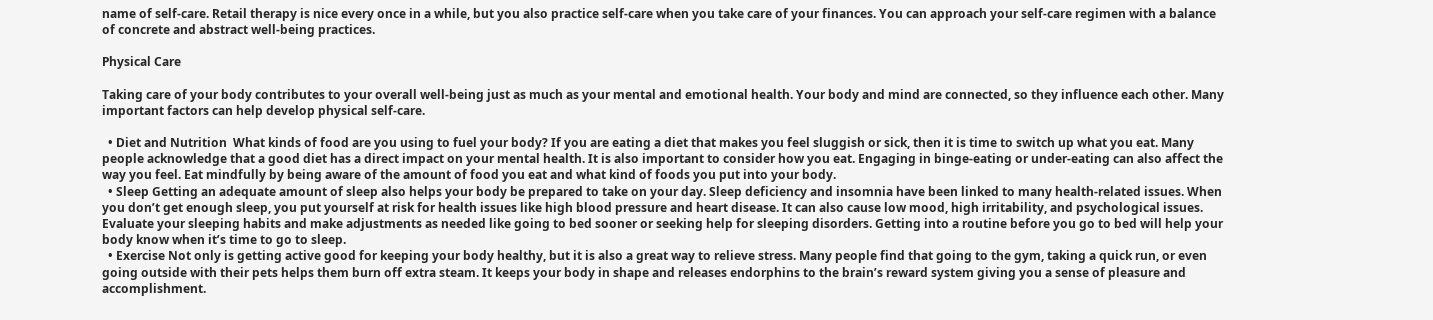name of self-care. Retail therapy is nice every once in a while, but you also practice self-care when you take care of your finances. You can approach your self-care regimen with a balance of concrete and abstract well-being practices.

Physical Care

Taking care of your body contributes to your overall well-being just as much as your mental and emotional health. Your body and mind are connected, so they influence each other. Many important factors can help develop physical self-care.

  • Diet and Nutrition  What kinds of food are you using to fuel your body? If you are eating a diet that makes you feel sluggish or sick, then it is time to switch up what you eat. Many people acknowledge that a good diet has a direct impact on your mental health. It is also important to consider how you eat. Engaging in binge-eating or under-eating can also affect the way you feel. Eat mindfully by being aware of the amount of food you eat and what kind of foods you put into your body.
  • Sleep Getting an adequate amount of sleep also helps your body be prepared to take on your day. Sleep deficiency and insomnia have been linked to many health-related issues. When you don’t get enough sleep, you put yourself at risk for health issues like high blood pressure and heart disease. It can also cause low mood, high irritability, and psychological issues. Evaluate your sleeping habits and make adjustments as needed like going to bed sooner or seeking help for sleeping disorders. Getting into a routine before you go to bed will help your body know when it’s time to go to sleep.
  • Exercise Not only is getting active good for keeping your body healthy, but it is also a great way to relieve stress. Many people find that going to the gym, taking a quick run, or even going outside with their pets helps them burn off extra steam. It keeps your body in shape and releases endorphins to the brain’s reward system giving you a sense of pleasure and accomplishment.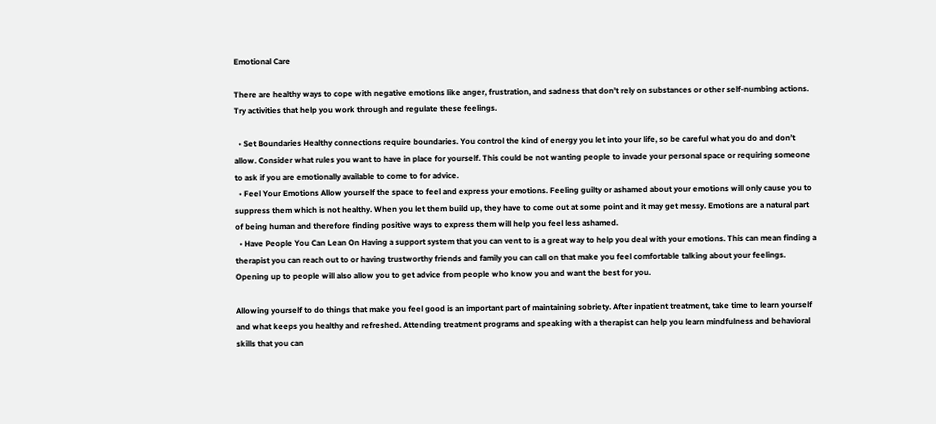Emotional Care

There are healthy ways to cope with negative emotions like anger, frustration, and sadness that don’t rely on substances or other self-numbing actions. Try activities that help you work through and regulate these feelings.

  • Set Boundaries Healthy connections require boundaries. You control the kind of energy you let into your life, so be careful what you do and don’t allow. Consider what rules you want to have in place for yourself. This could be not wanting people to invade your personal space or requiring someone to ask if you are emotionally available to come to for advice.
  • Feel Your Emotions Allow yourself the space to feel and express your emotions. Feeling guilty or ashamed about your emotions will only cause you to suppress them which is not healthy. When you let them build up, they have to come out at some point and it may get messy. Emotions are a natural part of being human and therefore finding positive ways to express them will help you feel less ashamed.
  • Have People You Can Lean On Having a support system that you can vent to is a great way to help you deal with your emotions. This can mean finding a therapist you can reach out to or having trustworthy friends and family you can call on that make you feel comfortable talking about your feelings. Opening up to people will also allow you to get advice from people who know you and want the best for you.

Allowing yourself to do things that make you feel good is an important part of maintaining sobriety. After inpatient treatment, take time to learn yourself and what keeps you healthy and refreshed. Attending treatment programs and speaking with a therapist can help you learn mindfulness and behavioral skills that you can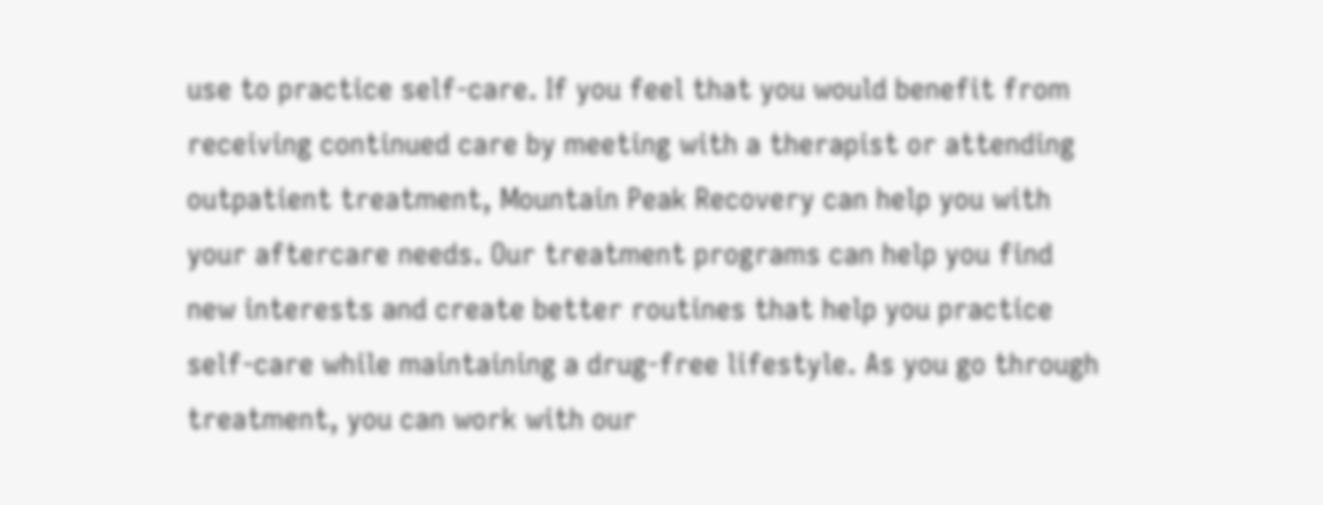use to practice self-care. If you feel that you would benefit from receiving continued care by meeting with a therapist or attending outpatient treatment, Mountain Peak Recovery can help you with your aftercare needs. Our treatment programs can help you find new interests and create better routines that help you practice self-care while maintaining a drug-free lifestyle. As you go through treatment, you can work with our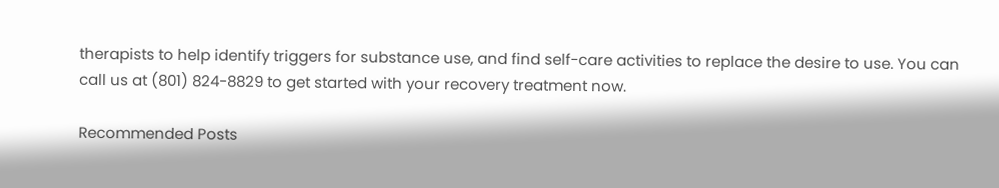therapists to help identify triggers for substance use, and find self-care activities to replace the desire to use. You can call us at (801) 824-8829 to get started with your recovery treatment now.

Recommended Posts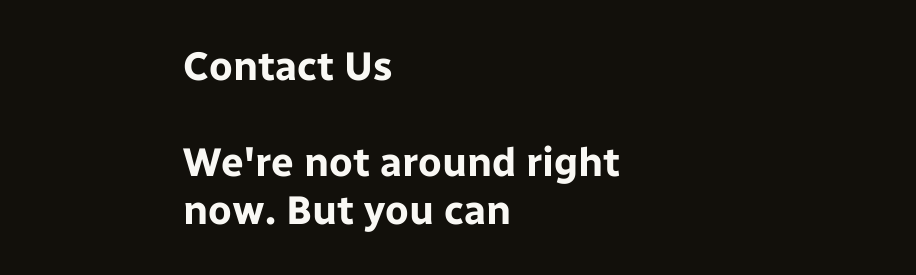Contact Us

We're not around right now. But you can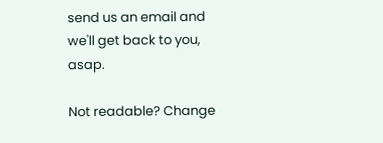send us an email and we'll get back to you, asap.

Not readable? Change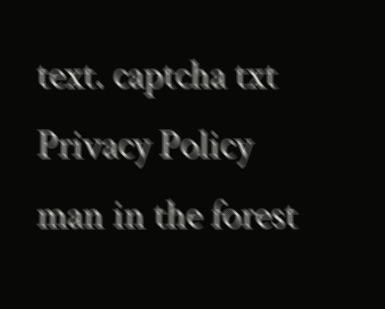text. captcha txt
Privacy Policy
man in the forest